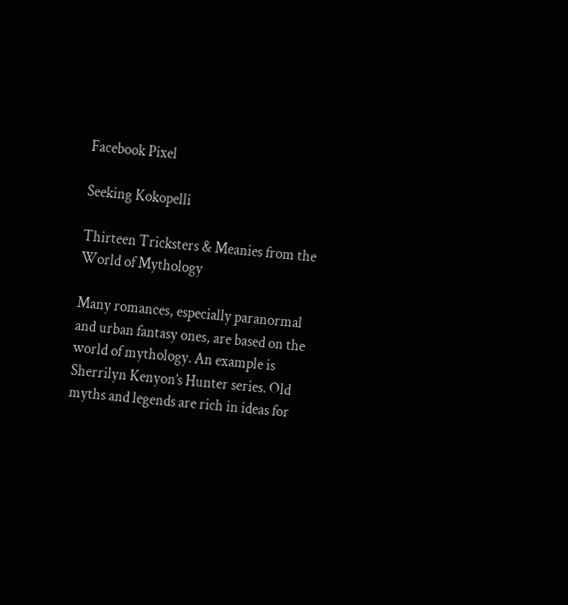Facebook Pixel

Seeking Kokopelli

Thirteen Tricksters & Meanies from the World of Mythology

Many romances, especially paranormal and urban fantasy ones, are based on the world of mythology. An example is Sherrilyn Kenyon’s Hunter series. Old myths and legends are rich in ideas for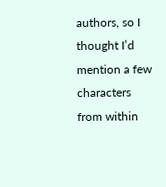authors, so I thought I’d mention a few characters from within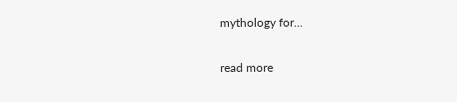mythology for...

read more